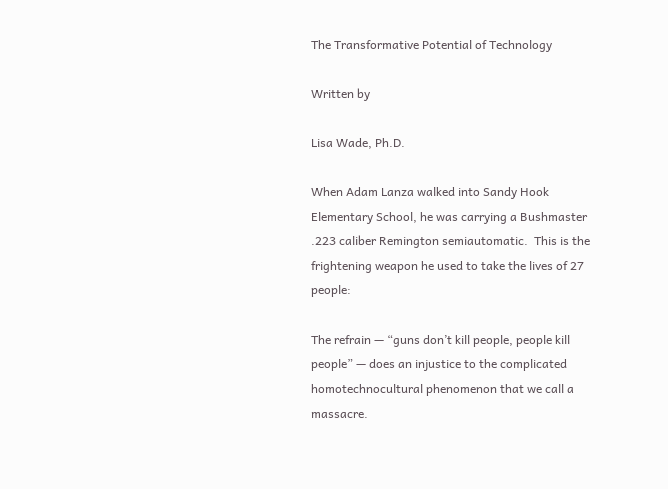The Transformative Potential of Technology

Written by

Lisa Wade, Ph.D.

When Adam Lanza walked into Sandy Hook Elementary School, he was carrying a Bushmaster .223 caliber Remington semiautomatic.  This is the frightening weapon he used to take the lives of 27 people:

The refrain — “guns don’t kill people, people kill people” — does an injustice to the complicated homotechnocultural phenomenon that we call a massacre.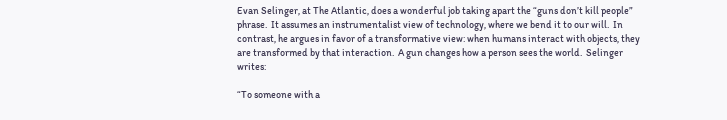Evan Selinger, at The Atlantic, does a wonderful job taking apart the “guns don’t kill people” phrase.  It assumes an instrumentalist view of technology, where we bend it to our will.  In contrast, he argues in favor of a transformative view: when humans interact with objects, they are transformed by that interaction.  A gun changes how a person sees the world.  Selinger writes:

“To someone with a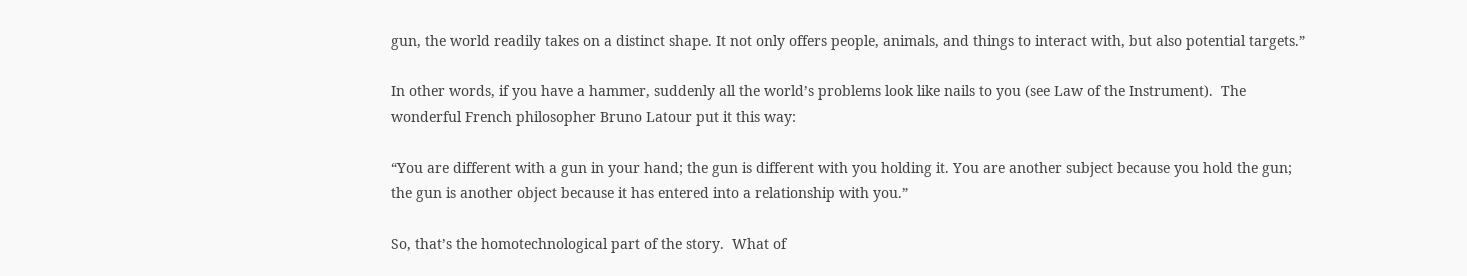gun, the world readily takes on a distinct shape. It not only offers people, animals, and things to interact with, but also potential targets.”

In other words, if you have a hammer, suddenly all the world’s problems look like nails to you (see Law of the Instrument).  The wonderful French philosopher Bruno Latour put it this way:

“You are different with a gun in your hand; the gun is different with you holding it. You are another subject because you hold the gun; the gun is another object because it has entered into a relationship with you.”

So, that’s the homotechnological part of the story.  What of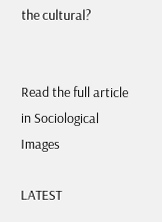the cultural?


Read the full article in Sociological Images

LATEST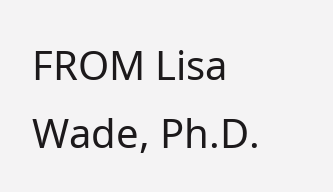FROM Lisa Wade, Ph.D.